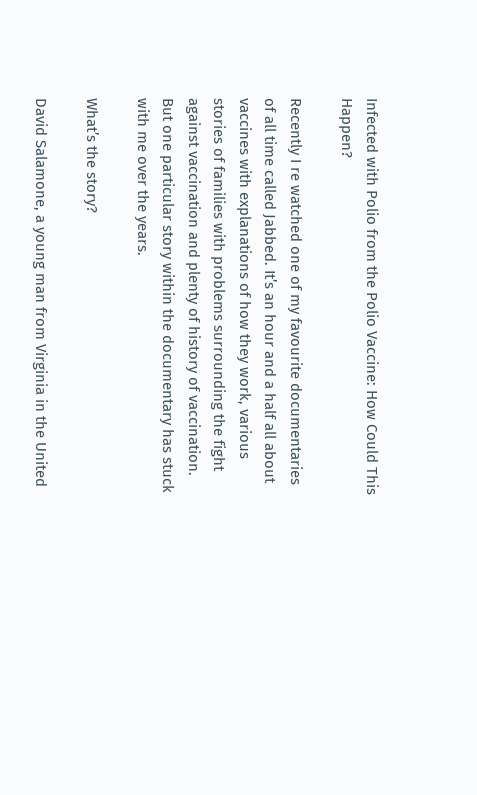Infected with Polio from the Polio Vaccine: How Could This Happen?

Recently I re watched one of my favourite documentaries of all time called Jabbed. It’s an hour and a half all about vaccines with explanations of how they work, various stories of families with problems surrounding the fight against vaccination and plenty of history of vaccination. But one particular story within the documentary has stuck with me over the years.

What’s the story?

David Salamone, a young man from Virginia in the United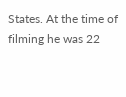States. At the time of filming he was 22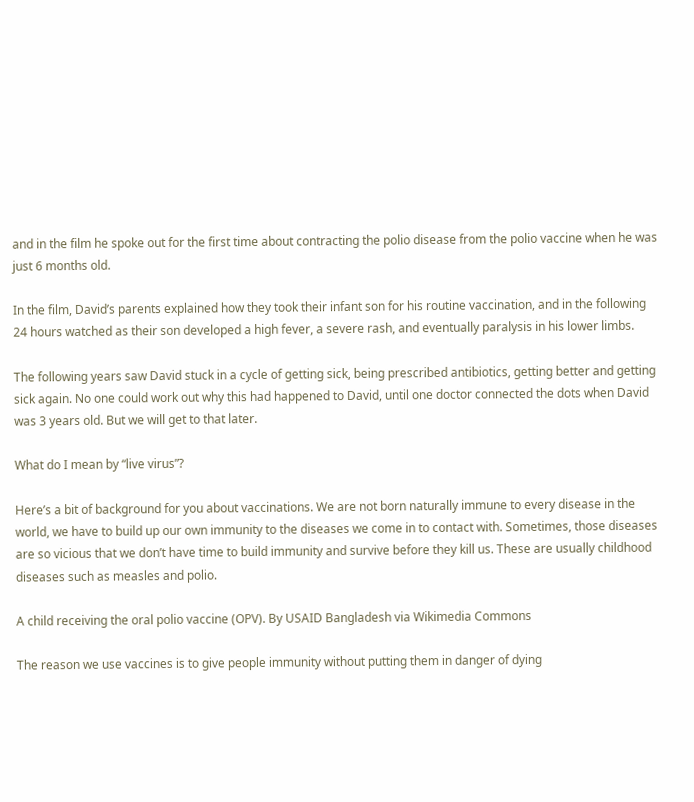and in the film he spoke out for the first time about contracting the polio disease from the polio vaccine when he was just 6 months old.

In the film, David’s parents explained how they took their infant son for his routine vaccination, and in the following 24 hours watched as their son developed a high fever, a severe rash, and eventually paralysis in his lower limbs.

The following years saw David stuck in a cycle of getting sick, being prescribed antibiotics, getting better and getting sick again. No one could work out why this had happened to David, until one doctor connected the dots when David was 3 years old. But we will get to that later.

What do I mean by “live virus”?

Here’s a bit of background for you about vaccinations. We are not born naturally immune to every disease in the world, we have to build up our own immunity to the diseases we come in to contact with. Sometimes, those diseases are so vicious that we don’t have time to build immunity and survive before they kill us. These are usually childhood diseases such as measles and polio.

A child receiving the oral polio vaccine (OPV). By USAID Bangladesh via Wikimedia Commons

The reason we use vaccines is to give people immunity without putting them in danger of dying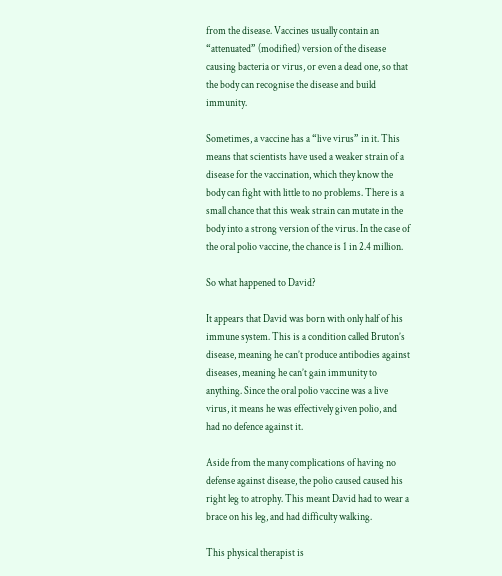from the disease. Vaccines usually contain an “attenuated” (modified) version of the disease causing bacteria or virus, or even a dead one, so that the body can recognise the disease and build immunity.

Sometimes, a vaccine has a “live virus” in it. This means that scientists have used a weaker strain of a disease for the vaccination, which they know the body can fight with little to no problems. There is a small chance that this weak strain can mutate in the body into a strong version of the virus. In the case of the oral polio vaccine, the chance is 1 in 2.4 million.

So what happened to David?

It appears that David was born with only half of his immune system. This is a condition called Bruton’s disease, meaning he can’t produce antibodies against diseases, meaning he can’t gain immunity to anything. Since the oral polio vaccine was a live virus, it means he was effectively given polio, and had no defence against it.

Aside from the many complications of having no defense against disease, the polio caused caused his right leg to atrophy. This meant David had to wear a brace on his leg, and had difficulty walking.

This physical therapist is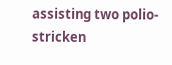assisting two polio-stricken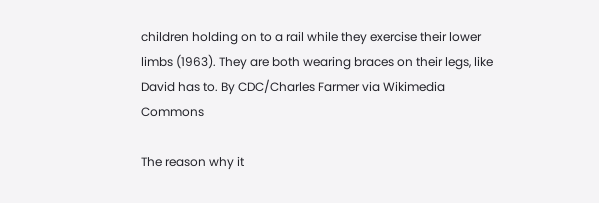children holding on to a rail while they exercise their lower limbs (1963). They are both wearing braces on their legs, like David has to. By CDC/Charles Farmer via Wikimedia Commons

The reason why it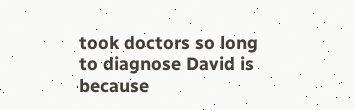took doctors so long to diagnose David is because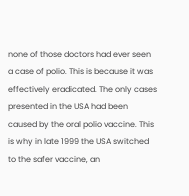none of those doctors had ever seen a case of polio. This is because it was effectively eradicated. The only cases presented in the USA had been caused by the oral polio vaccine. This is why in late 1999 the USA switched to the safer vaccine, an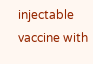injectable vaccine with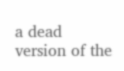a dead version of the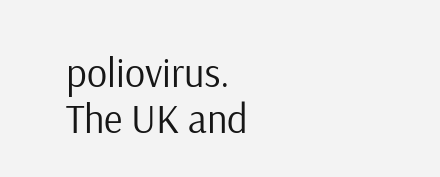poliovirus. The UK and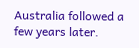Australia followed a few years later.